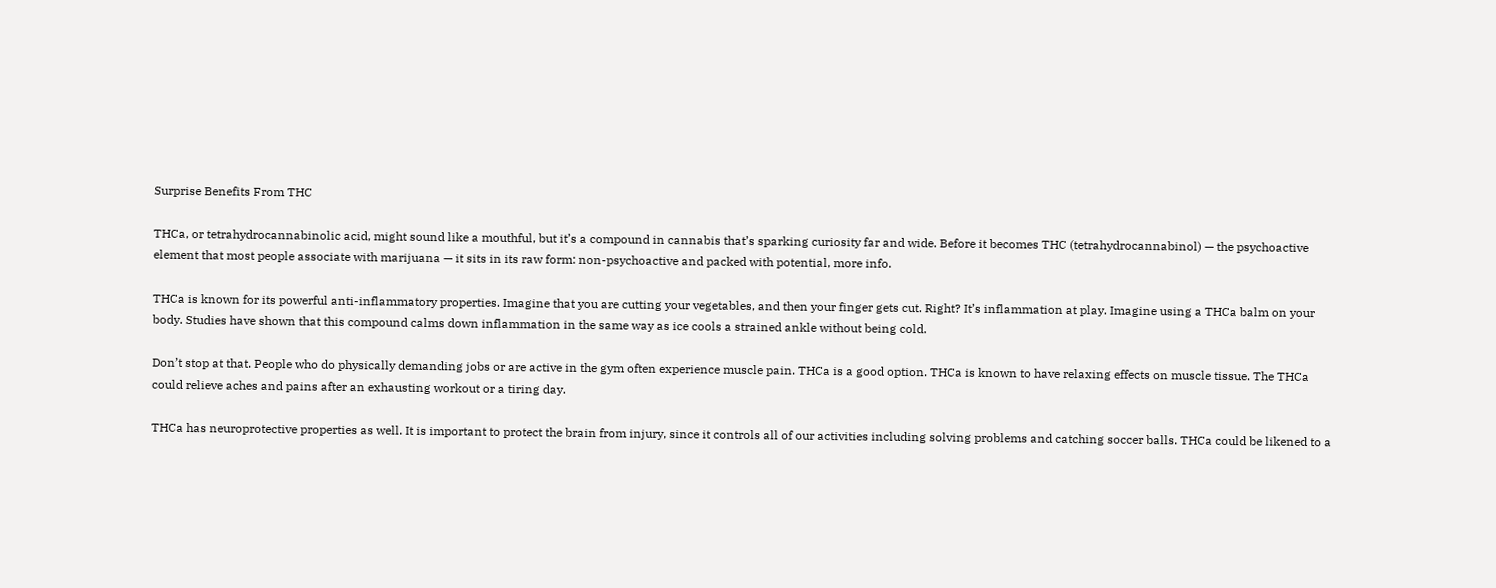Surprise Benefits From THC

THCa, or tetrahydrocannabinolic acid, might sound like a mouthful, but it’s a compound in cannabis that’s sparking curiosity far and wide. Before it becomes THC (tetrahydrocannabinol) — the psychoactive element that most people associate with marijuana — it sits in its raw form: non-psychoactive and packed with potential, more info.

THCa is known for its powerful anti-inflammatory properties. Imagine that you are cutting your vegetables, and then your finger gets cut. Right? It’s inflammation at play. Imagine using a THCa balm on your body. Studies have shown that this compound calms down inflammation in the same way as ice cools a strained ankle without being cold.

Don’t stop at that. People who do physically demanding jobs or are active in the gym often experience muscle pain. THCa is a good option. THCa is known to have relaxing effects on muscle tissue. The THCa could relieve aches and pains after an exhausting workout or a tiring day.

THCa has neuroprotective properties as well. It is important to protect the brain from injury, since it controls all of our activities including solving problems and catching soccer balls. THCa could be likened to a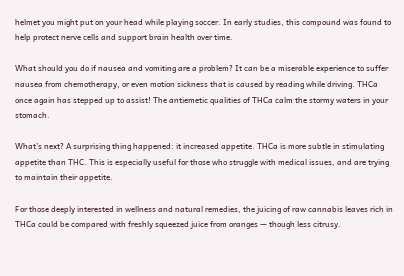helmet you might put on your head while playing soccer. In early studies, this compound was found to help protect nerve cells and support brain health over time.

What should you do if nausea and vomiting are a problem? It can be a miserable experience to suffer nausea from chemotherapy, or even motion sickness that is caused by reading while driving. THCa once again has stepped up to assist! The antiemetic qualities of THCa calm the stormy waters in your stomach.

What’s next? A surprising thing happened: it increased appetite. THCa is more subtle in stimulating appetite than THC. This is especially useful for those who struggle with medical issues, and are trying to maintain their appetite.

For those deeply interested in wellness and natural remedies, the juicing of raw cannabis leaves rich in THCa could be compared with freshly squeezed juice from oranges — though less citrusy.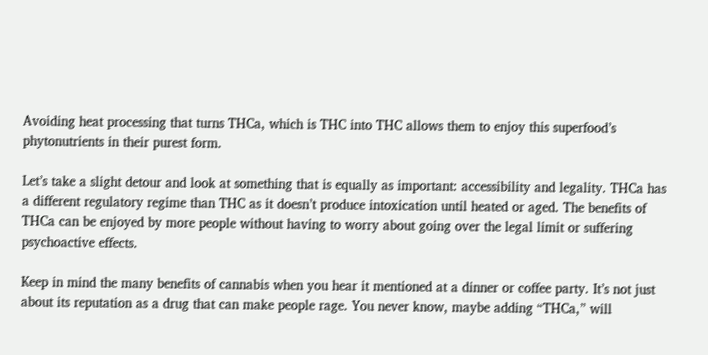Avoiding heat processing that turns THCa, which is THC into THC allows them to enjoy this superfood’s phytonutrients in their purest form.

Let’s take a slight detour and look at something that is equally as important: accessibility and legality. THCa has a different regulatory regime than THC as it doesn’t produce intoxication until heated or aged. The benefits of THCa can be enjoyed by more people without having to worry about going over the legal limit or suffering psychoactive effects.

Keep in mind the many benefits of cannabis when you hear it mentioned at a dinner or coffee party. It’s not just about its reputation as a drug that can make people rage. You never know, maybe adding “THCa,” will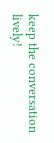keep the conversation lively!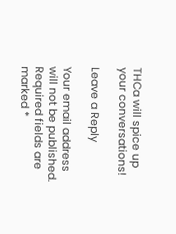THCa will spice up your conversations!

Leave a Reply

Your email address will not be published. Required fields are marked *